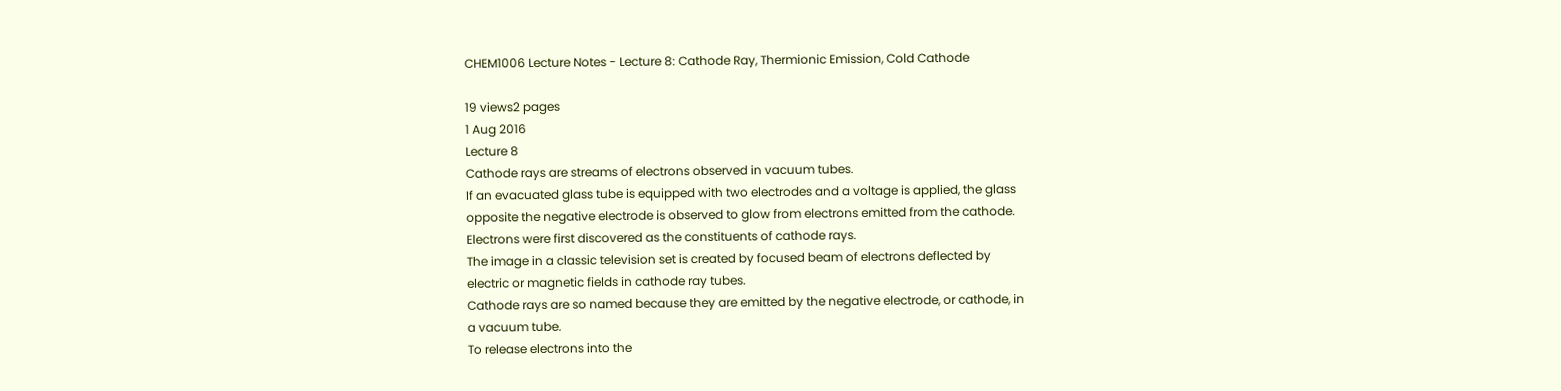CHEM1006 Lecture Notes - Lecture 8: Cathode Ray, Thermionic Emission, Cold Cathode

19 views2 pages
1 Aug 2016
Lecture 8
Cathode rays are streams of electrons observed in vacuum tubes.
If an evacuated glass tube is equipped with two electrodes and a voltage is applied, the glass
opposite the negative electrode is observed to glow from electrons emitted from the cathode.
Electrons were first discovered as the constituents of cathode rays.
The image in a classic television set is created by focused beam of electrons deflected by
electric or magnetic fields in cathode ray tubes.
Cathode rays are so named because they are emitted by the negative electrode, or cathode, in
a vacuum tube.
To release electrons into the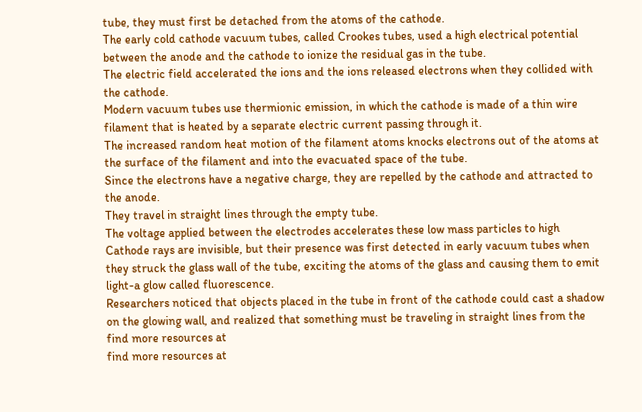tube, they must first be detached from the atoms of the cathode.
The early cold cathode vacuum tubes, called Crookes tubes, used a high electrical potential
between the anode and the cathode to ionize the residual gas in the tube.
The electric field accelerated the ions and the ions released electrons when they collided with
the cathode.
Modern vacuum tubes use thermionic emission, in which the cathode is made of a thin wire
filament that is heated by a separate electric current passing through it.
The increased random heat motion of the filament atoms knocks electrons out of the atoms at
the surface of the filament and into the evacuated space of the tube.
Since the electrons have a negative charge, they are repelled by the cathode and attracted to
the anode.
They travel in straight lines through the empty tube.
The voltage applied between the electrodes accelerates these low mass particles to high
Cathode rays are invisible, but their presence was first detected in early vacuum tubes when
they struck the glass wall of the tube, exciting the atoms of the glass and causing them to emit
light-a glow called fluorescence.
Researchers noticed that objects placed in the tube in front of the cathode could cast a shadow
on the glowing wall, and realized that something must be traveling in straight lines from the
find more resources at
find more resources at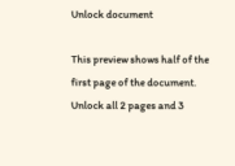Unlock document

This preview shows half of the first page of the document.
Unlock all 2 pages and 3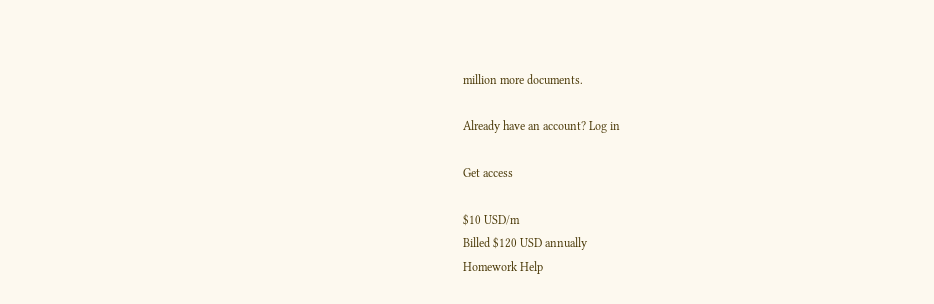million more documents.

Already have an account? Log in

Get access

$10 USD/m
Billed $120 USD annually
Homework Help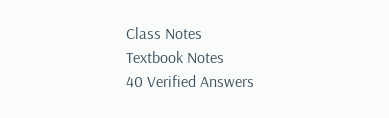Class Notes
Textbook Notes
40 Verified Answers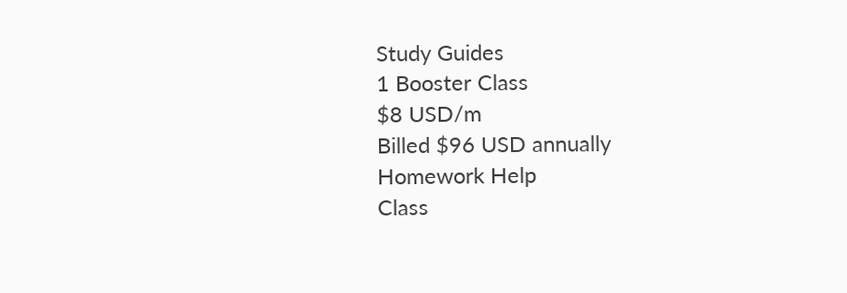Study Guides
1 Booster Class
$8 USD/m
Billed $96 USD annually
Homework Help
Class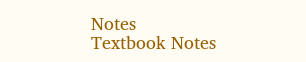Notes
Textbook Notes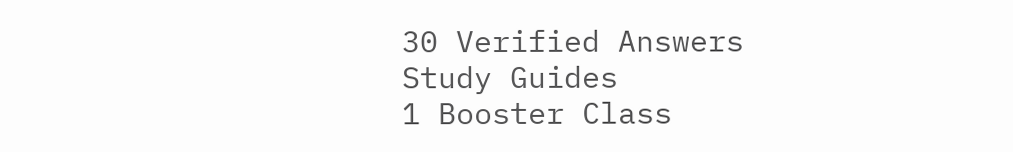30 Verified Answers
Study Guides
1 Booster Class